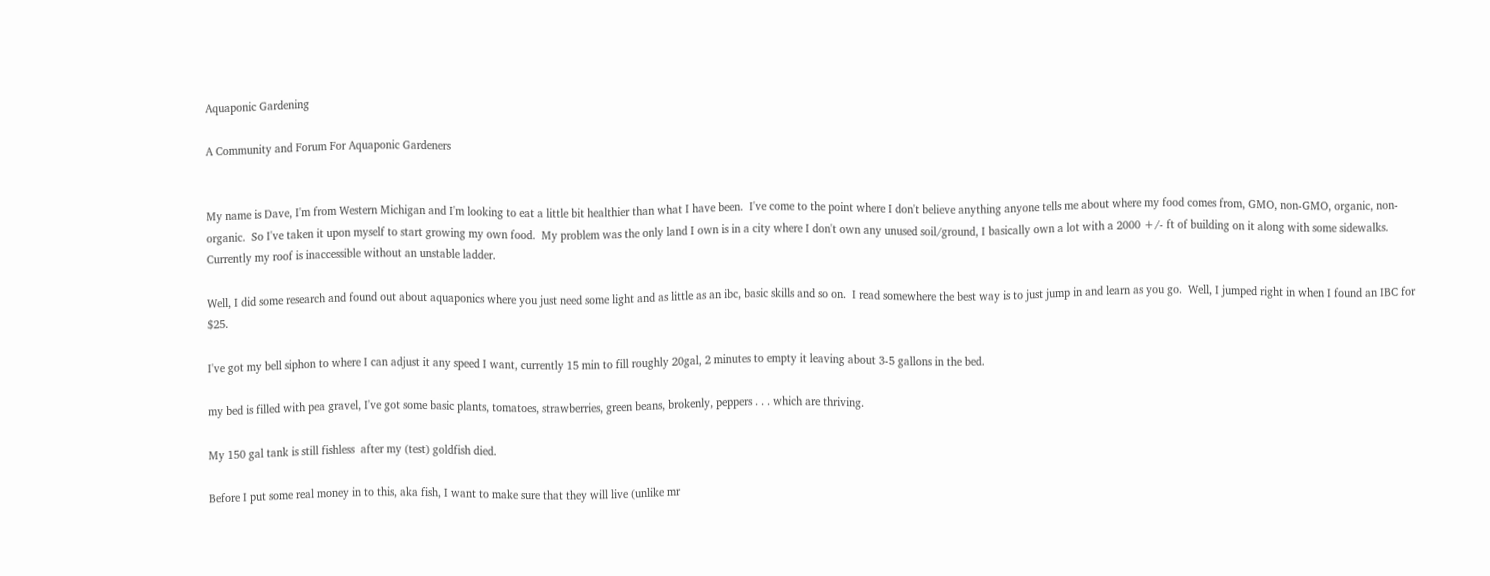Aquaponic Gardening

A Community and Forum For Aquaponic Gardeners


My name is Dave, I'm from Western Michigan and I'm looking to eat a little bit healthier than what I have been.  I've come to the point where I don't believe anything anyone tells me about where my food comes from, GMO, non-GMO, organic, non-organic.  So I've taken it upon myself to start growing my own food.  My problem was the only land I own is in a city where I don't own any unused soil/ground, I basically own a lot with a 2000 +/- ft of building on it along with some sidewalks.  Currently my roof is inaccessible without an unstable ladder.

Well, I did some research and found out about aquaponics where you just need some light and as little as an ibc, basic skills and so on.  I read somewhere the best way is to just jump in and learn as you go.  Well, I jumped right in when I found an IBC for $25.

I've got my bell siphon to where I can adjust it any speed I want, currently 15 min to fill roughly 20gal, 2 minutes to empty it leaving about 3-5 gallons in the bed.

my bed is filled with pea gravel, I've got some basic plants, tomatoes, strawberries, green beans, brokenly, peppers . . . which are thriving.

My 150 gal tank is still fishless  after my (test) goldfish died.

Before I put some real money in to this, aka fish, I want to make sure that they will live (unlike mr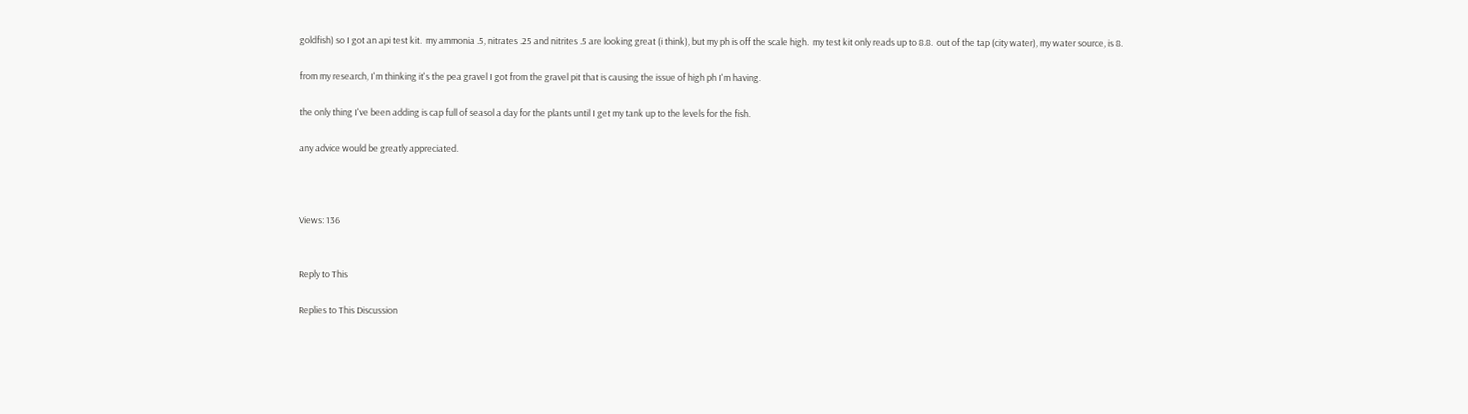goldfish) so I got an api test kit.  my ammonia .5, nitrates .25 and nitrites .5 are looking great (i think), but my ph is off the scale high.  my test kit only reads up to 8.8.  out of the tap (city water), my water source, is 8.

from my research, I'm thinking it's the pea gravel I got from the gravel pit that is causing the issue of high ph I'm having.

the only thing I've been adding is cap full of seasol a day for the plants until I get my tank up to the levels for the fish.

any advice would be greatly appreciated.



Views: 136


Reply to This

Replies to This Discussion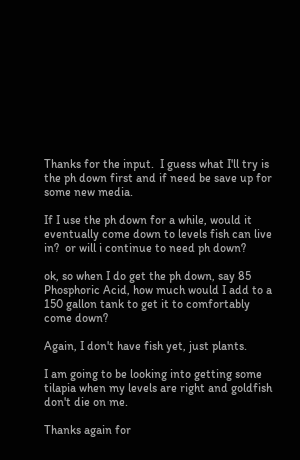Thanks for the input.  I guess what I'll try is the ph down first and if need be save up for some new media.

If I use the ph down for a while, would it eventually come down to levels fish can live in?  or will i continue to need ph down?

ok, so when I do get the ph down, say 85 Phosphoric Acid, how much would I add to a 150 gallon tank to get it to comfortably come down?

Again, I don't have fish yet, just plants.

I am going to be looking into getting some tilapia when my levels are right and goldfish don't die on me.

Thanks again for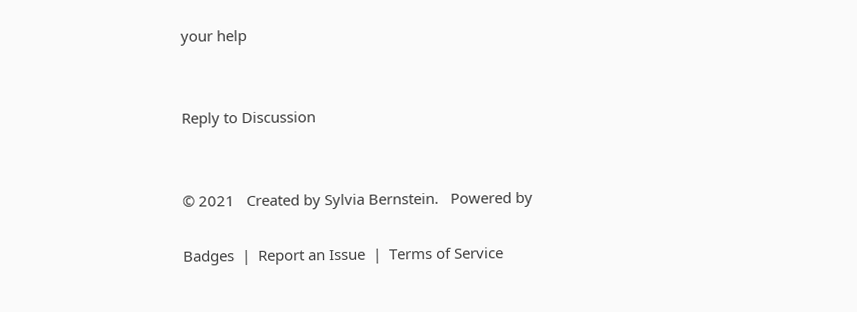your help


Reply to Discussion


© 2021   Created by Sylvia Bernstein.   Powered by

Badges  |  Report an Issue  |  Terms of Service